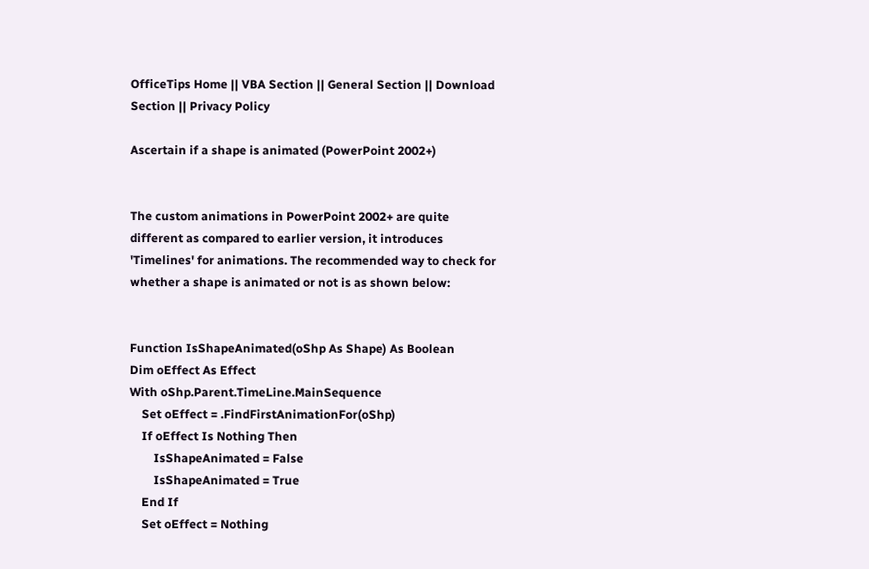OfficeTips Home || VBA Section || General Section || Download Section || Privacy Policy

Ascertain if a shape is animated (PowerPoint 2002+)


The custom animations in PowerPoint 2002+ are quite different as compared to earlier version, it introduces 'Timelines' for animations. The recommended way to check for whether a shape is animated or not is as shown below:


Function IsShapeAnimated(oShp As Shape) As Boolean
Dim oEffect As Effect
With oShp.Parent.TimeLine.MainSequence
    Set oEffect = .FindFirstAnimationFor(oShp)
    If oEffect Is Nothing Then
        IsShapeAnimated = False
        IsShapeAnimated = True
    End If
    Set oEffect = Nothing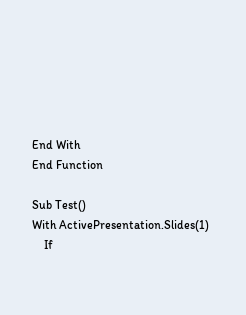End With
End Function

Sub Test()
With ActivePresentation.Slides(1)
    If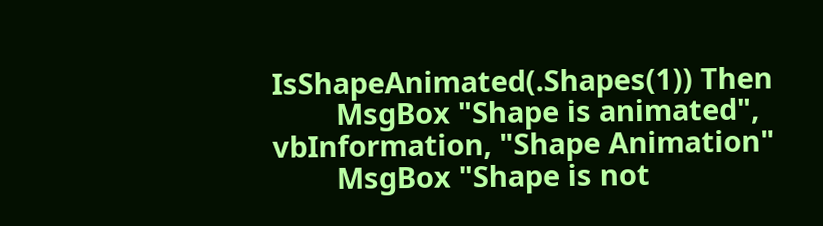IsShapeAnimated(.Shapes(1)) Then
        MsgBox "Shape is animated", vbInformation, "Shape Animation"
        MsgBox "Shape is not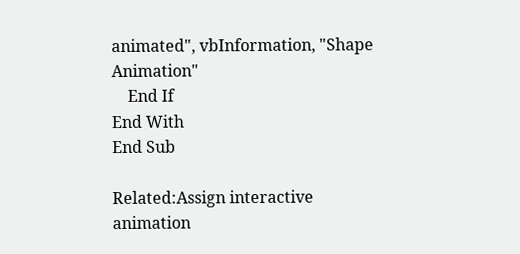animated", vbInformation, "Shape Animation"
    End If
End With
End Sub

Related:Assign interactive animation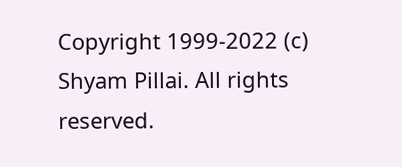Copyright 1999-2022 (c) Shyam Pillai. All rights reserved.